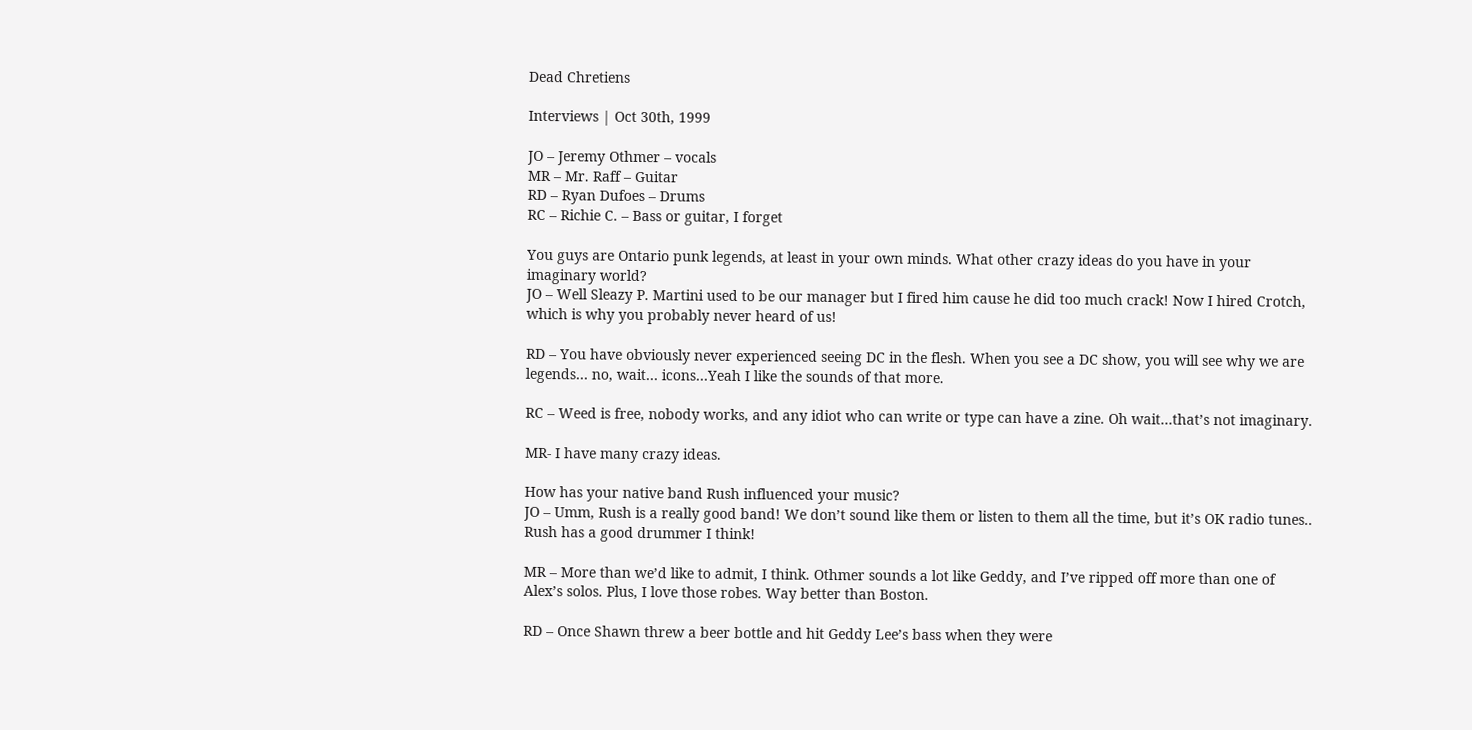Dead Chretiens

Interviews | Oct 30th, 1999

JO – Jeremy Othmer – vocals
MR – Mr. Raff – Guitar
RD – Ryan Dufoes – Drums
RC – Richie C. – Bass or guitar, I forget

You guys are Ontario punk legends, at least in your own minds. What other crazy ideas do you have in your imaginary world?
JO – Well Sleazy P. Martini used to be our manager but I fired him cause he did too much crack! Now I hired Crotch, which is why you probably never heard of us!

RD – You have obviously never experienced seeing DC in the flesh. When you see a DC show, you will see why we are legends… no, wait… icons…Yeah I like the sounds of that more.

RC – Weed is free, nobody works, and any idiot who can write or type can have a zine. Oh wait…that’s not imaginary.

MR- I have many crazy ideas.

How has your native band Rush influenced your music?
JO – Umm, Rush is a really good band! We don’t sound like them or listen to them all the time, but it’s OK radio tunes.. Rush has a good drummer I think!

MR – More than we’d like to admit, I think. Othmer sounds a lot like Geddy, and I’ve ripped off more than one of Alex’s solos. Plus, I love those robes. Way better than Boston.

RD – Once Shawn threw a beer bottle and hit Geddy Lee’s bass when they were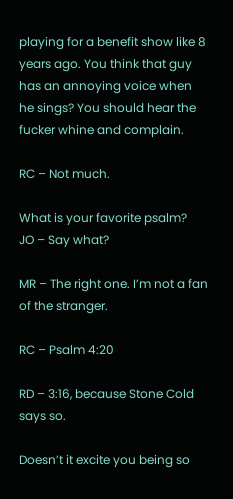playing for a benefit show like 8 years ago. You think that guy has an annoying voice when he sings? You should hear the fucker whine and complain.

RC – Not much.

What is your favorite psalm?
JO – Say what?

MR – The right one. I’m not a fan of the stranger.

RC – Psalm 4:20

RD – 3:16, because Stone Cold says so.

Doesn’t it excite you being so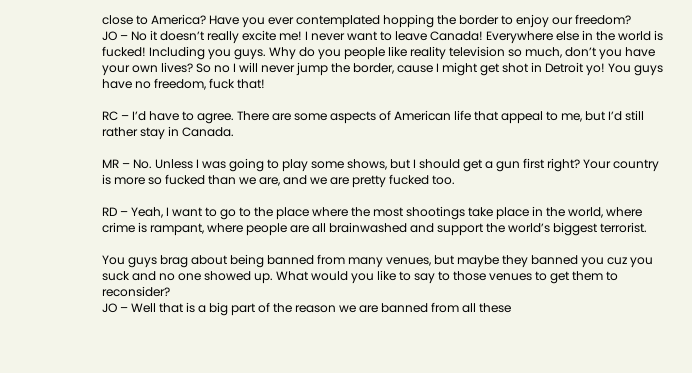close to America? Have you ever contemplated hopping the border to enjoy our freedom?
JO – No it doesn’t really excite me! I never want to leave Canada! Everywhere else in the world is fucked! Including you guys. Why do you people like reality television so much, don’t you have your own lives? So no I will never jump the border, cause I might get shot in Detroit yo! You guys have no freedom, fuck that!

RC – I’d have to agree. There are some aspects of American life that appeal to me, but I’d still rather stay in Canada.

MR – No. Unless I was going to play some shows, but I should get a gun first right? Your country is more so fucked than we are, and we are pretty fucked too.

RD – Yeah, I want to go to the place where the most shootings take place in the world, where crime is rampant, where people are all brainwashed and support the world’s biggest terrorist.

You guys brag about being banned from many venues, but maybe they banned you cuz you suck and no one showed up. What would you like to say to those venues to get them to reconsider?
JO – Well that is a big part of the reason we are banned from all these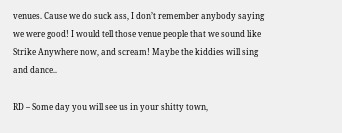venues. Cause we do suck ass, I don’t remember anybody saying we were good! I would tell those venue people that we sound like Strike Anywhere now, and scream! Maybe the kiddies will sing and dance..

RD – Some day you will see us in your shitty town,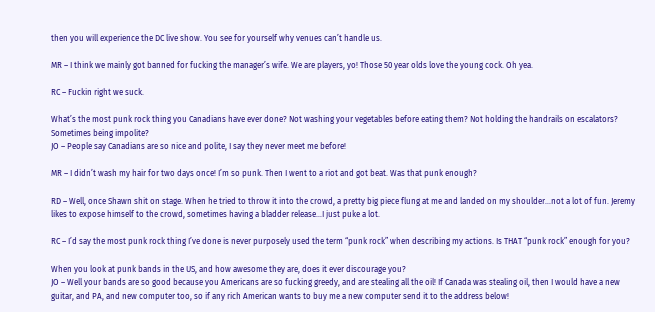then you will experience the DC live show. You see for yourself why venues can’t handle us.

MR – I think we mainly got banned for fucking the manager’s wife. We are players, yo! Those 50 year olds love the young cock. Oh yea.

RC – Fuckin right we suck.

What’s the most punk rock thing you Canadians have ever done? Not washing your vegetables before eating them? Not holding the handrails on escalators? Sometimes being impolite?
JO – People say Canadians are so nice and polite, I say they never meet me before!

MR – I didn’t wash my hair for two days once! I’m so punk. Then I went to a riot and got beat. Was that punk enough?

RD – Well, once Shawn shit on stage. When he tried to throw it into the crowd, a pretty big piece flung at me and landed on my shoulder…not a lot of fun. Jeremy likes to expose himself to the crowd, sometimes having a bladder release…I just puke a lot.

RC – I’d say the most punk rock thing I’ve done is never purposely used the term “punk rock” when describing my actions. Is THAT “punk rock” enough for you?

When you look at punk bands in the US, and how awesome they are, does it ever discourage you?
JO – Well your bands are so good because you Americans are so fucking greedy, and are stealing all the oil! If Canada was stealing oil, then I would have a new guitar, and PA, and new computer too, so if any rich American wants to buy me a new computer send it to the address below!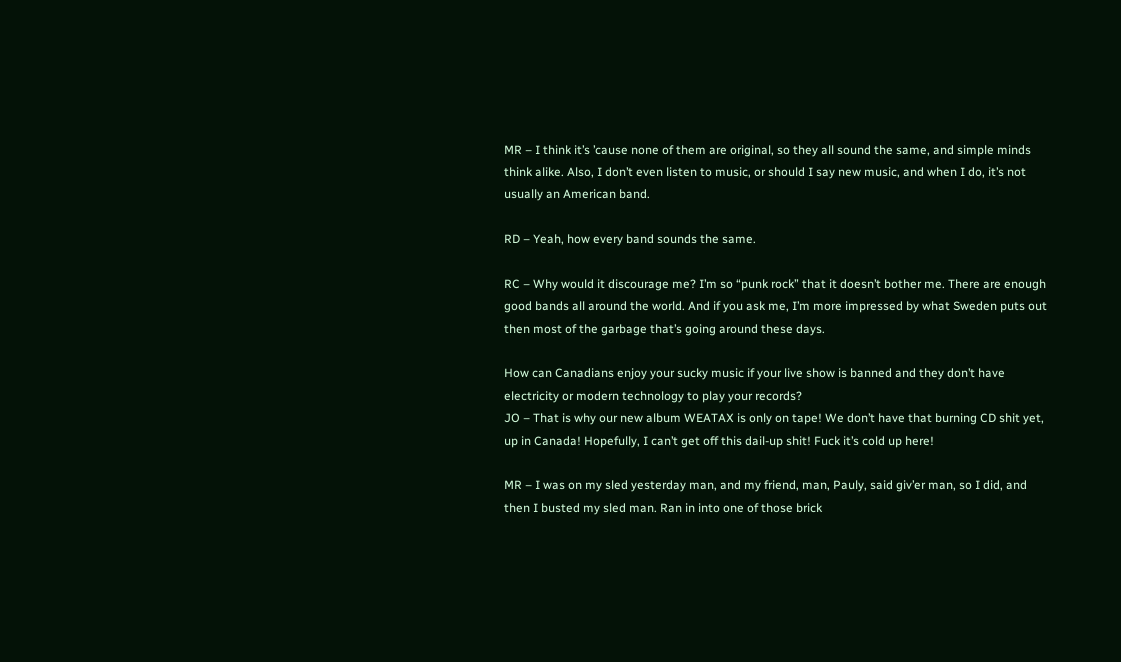MR – I think it’s ’cause none of them are original, so they all sound the same, and simple minds think alike. Also, I don’t even listen to music, or should I say new music, and when I do, it’s not usually an American band.

RD – Yeah, how every band sounds the same.

RC – Why would it discourage me? I’m so “punk rock” that it doesn’t bother me. There are enough good bands all around the world. And if you ask me, I’m more impressed by what Sweden puts out then most of the garbage that’s going around these days.

How can Canadians enjoy your sucky music if your live show is banned and they don’t have electricity or modern technology to play your records?
JO – That is why our new album WEATAX is only on tape! We don’t have that burning CD shit yet, up in Canada! Hopefully, I can’t get off this dail-up shit! Fuck it’s cold up here!

MR – I was on my sled yesterday man, and my friend, man, Pauly, said giv’er man, so I did, and then I busted my sled man. Ran in into one of those brick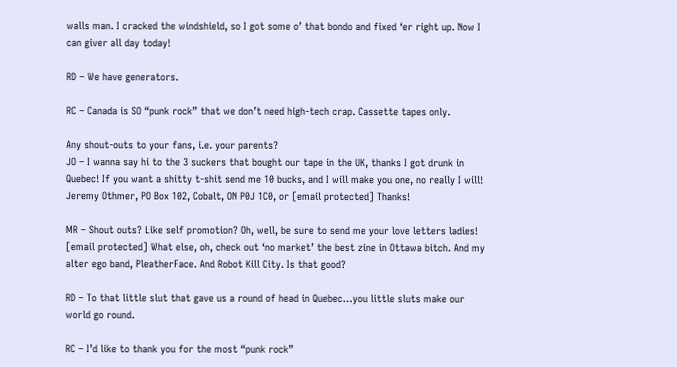walls man. I cracked the windshield, so I got some o’ that bondo and fixed ‘er right up. Now I can giver all day today!

RD – We have generators.

RC – Canada is SO “punk rock” that we don’t need high-tech crap. Cassette tapes only.

Any shout-outs to your fans, i.e. your parents?
JO – I wanna say hi to the 3 suckers that bought our tape in the UK, thanks I got drunk in Quebec! If you want a shitty t-shit send me 10 bucks, and I will make you one, no really I will! Jeremy Othmer, PO Box 102, Cobalt, ON P0J 1C0, or [email protected] Thanks!

MR – Shout outs? Like self promotion? Oh, well, be sure to send me your love letters ladies! [email protected] What else, oh, check out ‘no market’ the best zine in Ottawa bitch. And my alter ego band, PleatherFace. And Robot Kill City. Is that good?

RD – To that little slut that gave us a round of head in Quebec…you little sluts make our world go round.

RC – I’d like to thank you for the most “punk rock”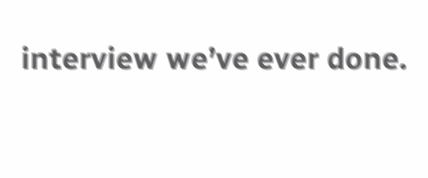interview we’ve ever done.